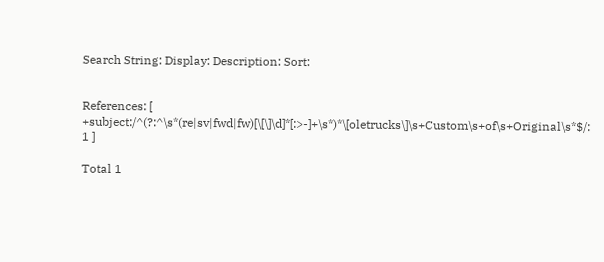Search String: Display: Description: Sort:


References: [ +subject:/^(?:^\s*(re|sv|fwd|fw)[\[\]\d]*[:>-]+\s*)*\[oletrucks\]\s+Custom\s+of\s+Original\s*$/: 1 ]

Total 1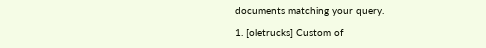documents matching your query.

1. [oletrucks] Custom of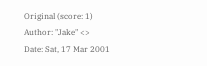Original (score: 1)
Author: "Jake" <>
Date: Sat, 17 Mar 2001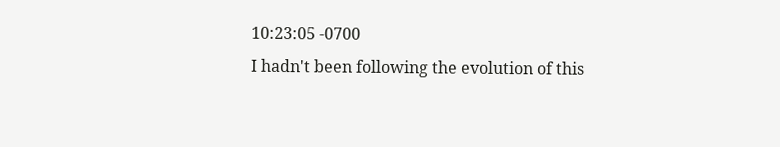10:23:05 -0700
I hadn't been following the evolution of this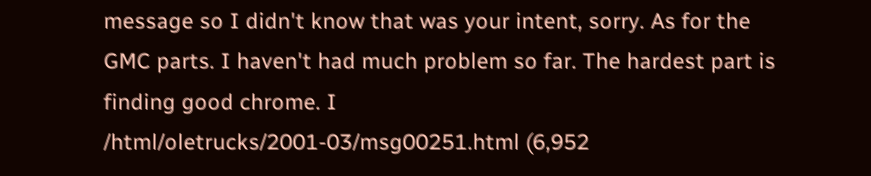message so I didn't know that was your intent, sorry. As for the GMC parts. I haven't had much problem so far. The hardest part is finding good chrome. I
/html/oletrucks/2001-03/msg00251.html (6,952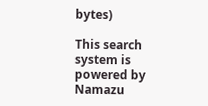bytes)

This search system is powered by Namazu